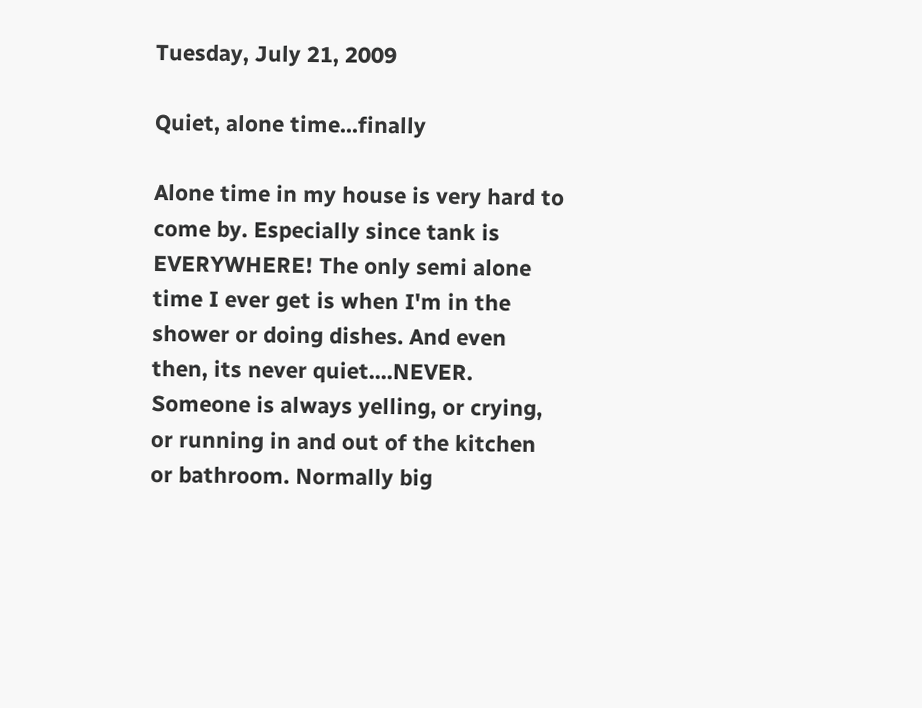Tuesday, July 21, 2009

Quiet, alone time...finally

Alone time in my house is very hard to come by. Especially since tank is EVERYWHERE! The only semi alone time I ever get is when I'm in the shower or doing dishes. And even then, its never quiet....NEVER. Someone is always yelling, or crying, or running in and out of the kitchen or bathroom. Normally big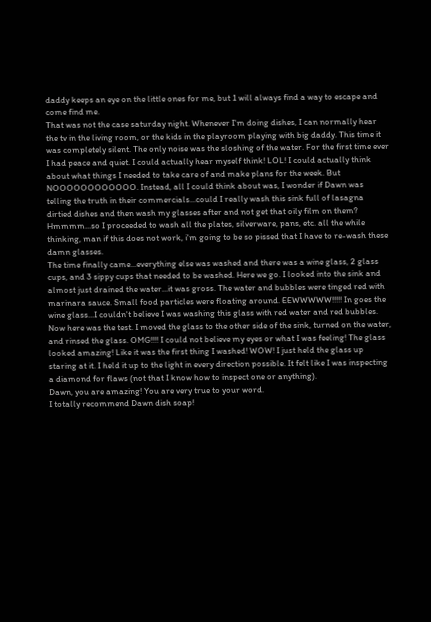daddy keeps an eye on the little ones for me, but 1 will always find a way to escape and come find me.
That was not the case saturday night. Whenever I'm doing dishes, I can normally hear the tv in the living room, or the kids in the playroom playing with big daddy. This time it was completely silent. The only noise was the sloshing of the water. For the first time ever I had peace and quiet. I could actually hear myself think! LOL! I could actually think about what things I needed to take care of and make plans for the week. But NOOOOOOOOOOOO. Instead, all I could think about was, I wonder if Dawn was telling the truth in their commercials...could I really wash this sink full of lasagna dirtied dishes and then wash my glasses after and not get that oily film on them? Hmmmm...so I proceeded to wash all the plates, silverware, pans, etc. all the while thinking, man if this does not work, i'm going to be so pissed that I have to re-wash these damn glasses.
The time finally came...everything else was washed and there was a wine glass, 2 glass cups, and 3 sippy cups that needed to be washed. Here we go. I looked into the sink and almost just drained the water...it was gross. The water and bubbles were tinged red with marinara sauce. Small food particles were floating around. EEWWWWW!!!!! In goes the wine glass...I couldn't believe I was washing this glass with red water and red bubbles. Now here was the test. I moved the glass to the other side of the sink, turned on the water, and rinsed the glass. OMG!!!! I could not believe my eyes or what I was feeling! The glass looked amazing! Like it was the first thing I washed! WOW! I just held the glass up staring at it. I held it up to the light in every direction possible. It felt like I was inspecting a diamond for flaws (not that I know how to inspect one or anything).
Dawn, you are amazing! You are very true to your word.
I totally recommend Dawn dish soap!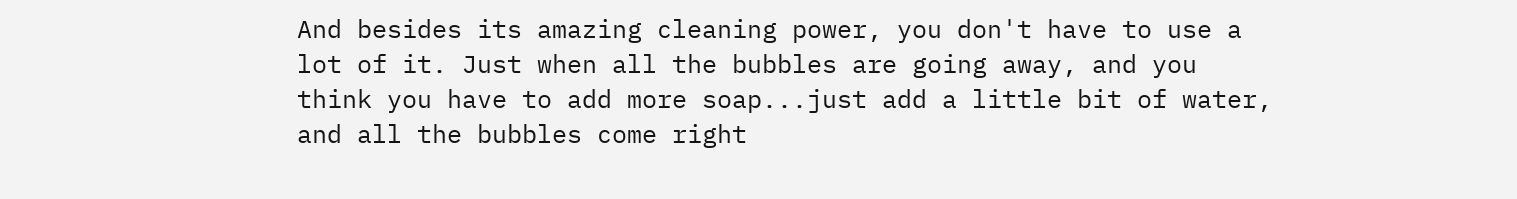And besides its amazing cleaning power, you don't have to use a lot of it. Just when all the bubbles are going away, and you think you have to add more soap...just add a little bit of water, and all the bubbles come right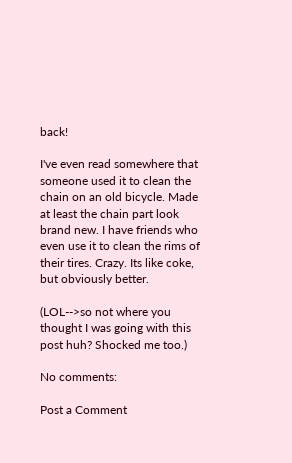back!

I've even read somewhere that someone used it to clean the chain on an old bicycle. Made at least the chain part look brand new. I have friends who even use it to clean the rims of their tires. Crazy. Its like coke, but obviously better.

(LOL-->so not where you thought I was going with this post huh? Shocked me too.)

No comments:

Post a Comment